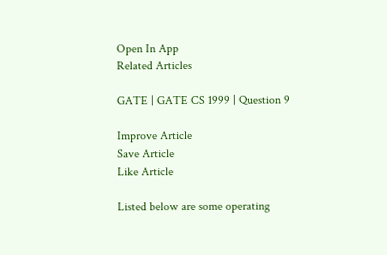Open In App
Related Articles

GATE | GATE CS 1999 | Question 9

Improve Article
Save Article
Like Article

Listed below are some operating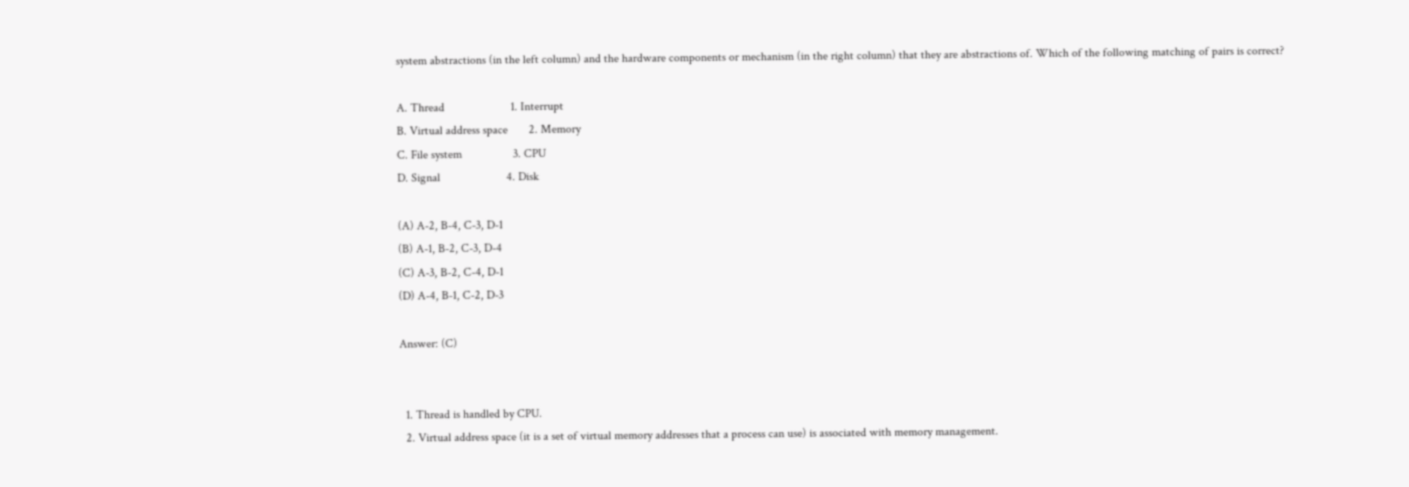system abstractions (in the left column) and the hardware components or mechanism (in the right column) that they are abstractions of. Which of the following matching of pairs is correct?

A. Thread                      1. Interrupt
B. Virtual address space       2. Memory
C. File system                 3. CPU
D. Signal                      4. Disk

(A) A-2, B-4, C-3, D-1
(B) A-1, B-2, C-3, D-4
(C) A-3, B-2, C-4, D-1
(D) A-4, B-1, C-2, D-3

Answer: (C)


  1. Thread is handled by CPU.
  2. Virtual address space (it is a set of virtual memory addresses that a process can use) is associated with memory management.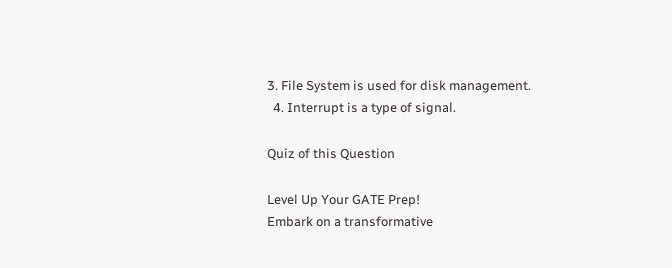3. File System is used for disk management.
  4. Interrupt is a type of signal.

Quiz of this Question

Level Up Your GATE Prep!
Embark on a transformative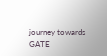journey towards GATE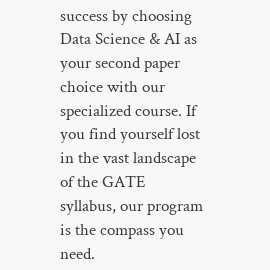success by choosing Data Science & AI as your second paper choice with our specialized course. If you find yourself lost in the vast landscape of the GATE syllabus, our program is the compass you need.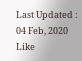Last Updated : 04 Feb, 2020
Like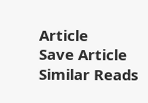Article
Save Article
Similar Reads